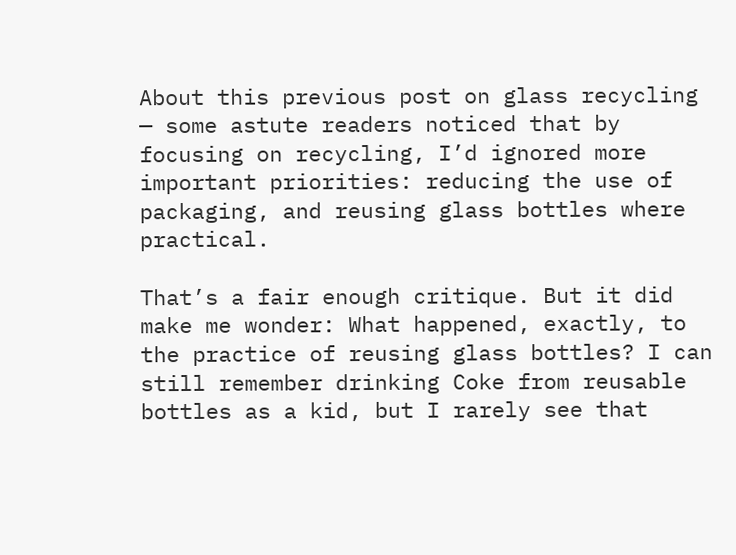About this previous post on glass recycling — some astute readers noticed that by focusing on recycling, I’d ignored more important priorities: reducing the use of packaging, and reusing glass bottles where practical.

That’s a fair enough critique. But it did make me wonder: What happened, exactly, to the practice of reusing glass bottles? I can still remember drinking Coke from reusable bottles as a kid, but I rarely see that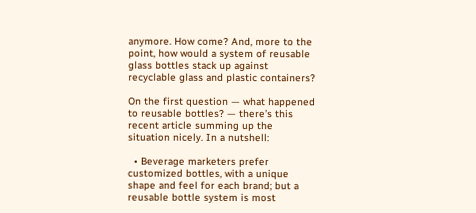anymore. How come? And, more to the point, how would a system of reusable glass bottles stack up against recyclable glass and plastic containers?

On the first question — what happened to reusable bottles? — there’s this recent article summing up the situation nicely. In a nutshell:

  • Beverage marketers prefer customized bottles, with a unique shape and feel for each brand; but a reusable bottle system is most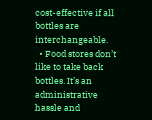cost-effective if all bottles are interchangeable.
  • Food stores don’t like to take back bottles. It’s an administrative hassle and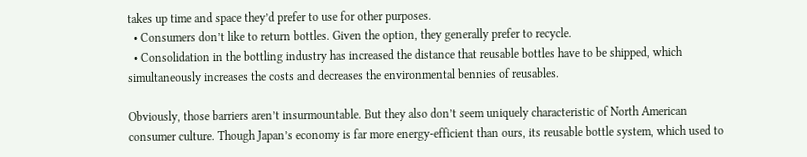takes up time and space they’d prefer to use for other purposes.
  • Consumers don’t like to return bottles. Given the option, they generally prefer to recycle.
  • Consolidation in the bottling industry has increased the distance that reusable bottles have to be shipped, which simultaneously increases the costs and decreases the environmental bennies of reusables.

Obviously, those barriers aren’t insurmountable. But they also don’t seem uniquely characteristic of North American consumer culture. Though Japan’s economy is far more energy-efficient than ours, its reusable bottle system, which used to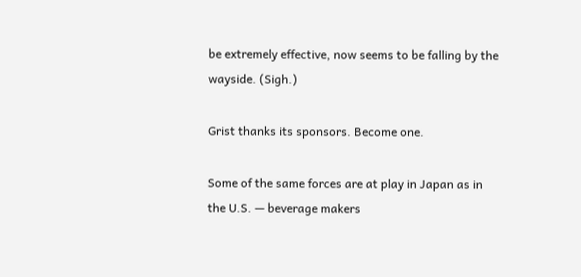be extremely effective, now seems to be falling by the wayside. (Sigh.)

Grist thanks its sponsors. Become one.

Some of the same forces are at play in Japan as in the U.S. — beverage makers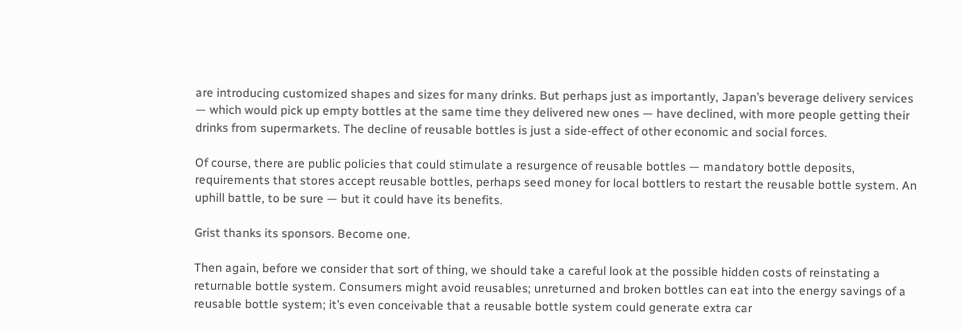are introducing customized shapes and sizes for many drinks. But perhaps just as importantly, Japan’s beverage delivery services — which would pick up empty bottles at the same time they delivered new ones — have declined, with more people getting their drinks from supermarkets. The decline of reusable bottles is just a side-effect of other economic and social forces.

Of course, there are public policies that could stimulate a resurgence of reusable bottles — mandatory bottle deposits, requirements that stores accept reusable bottles, perhaps seed money for local bottlers to restart the reusable bottle system. An uphill battle, to be sure — but it could have its benefits.

Grist thanks its sponsors. Become one.

Then again, before we consider that sort of thing, we should take a careful look at the possible hidden costs of reinstating a returnable bottle system. Consumers might avoid reusables; unreturned and broken bottles can eat into the energy savings of a reusable bottle system; it’s even conceivable that a reusable bottle system could generate extra car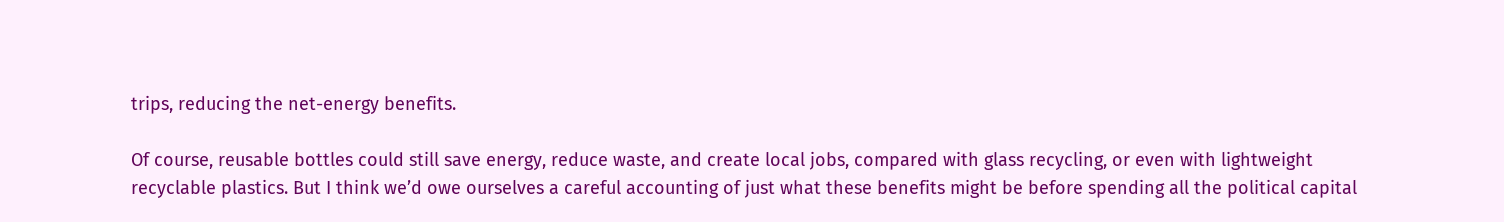trips, reducing the net-energy benefits.

Of course, reusable bottles could still save energy, reduce waste, and create local jobs, compared with glass recycling, or even with lightweight recyclable plastics. But I think we’d owe ourselves a careful accounting of just what these benefits might be before spending all the political capital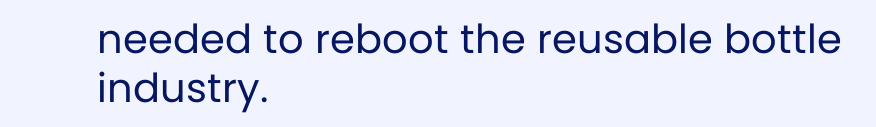needed to reboot the reusable bottle industry.